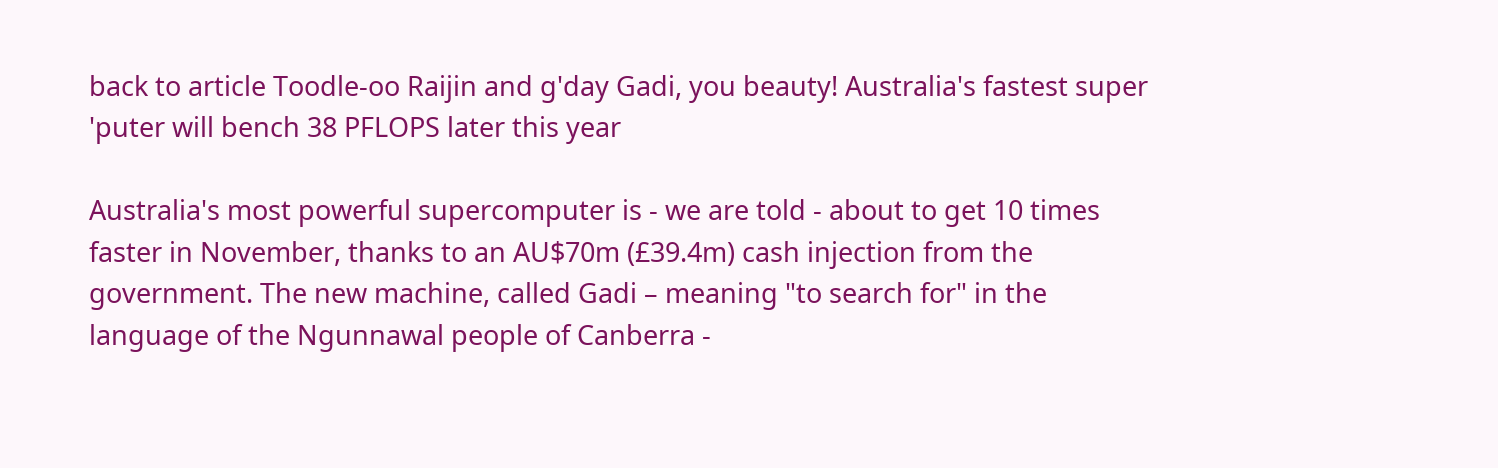back to article Toodle-oo Raijin and g'day Gadi, you beauty! Australia's fastest super 'puter will bench 38 PFLOPS later this year

Australia's most powerful supercomputer is - we are told - about to get 10 times faster in November, thanks to an AU$70m (£39.4m) cash injection from the government. The new machine, called Gadi – meaning "to search for" in the language of the Ngunnawal people of Canberra -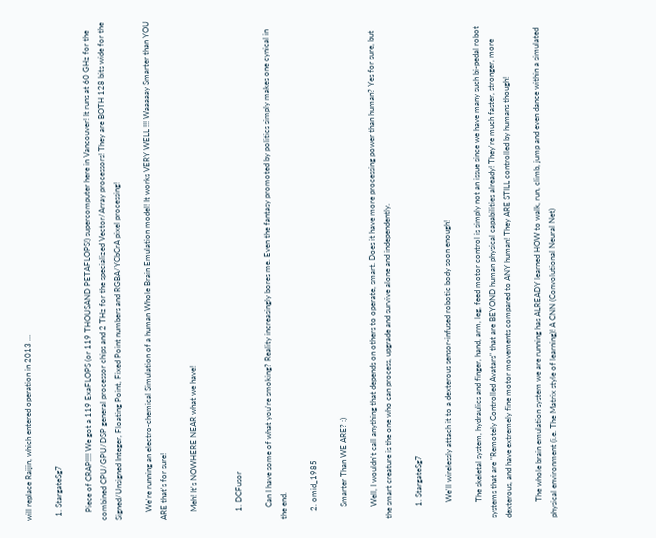will replace Raijin, which entered operation in 2013 …

  1. StargateSg7

    Piece of CRAP!!!! We got a 119 ExaFLOPS (or 119 THOUSAND PETAFLOPS!) supercomputer here in Vancouver! It runs at 60 GHz for the combined CPU/GPU/DSP general processor chips and 2 THz for the specialized Vector/Array processors! They are BOTH 128 bits wide for the Signed/Unsigned Integer, Floating Point, Fixed Point numbers and RGBA/YCbCrA pixel processing!

    We're running an electro-chemical Simulation of a human Whole Brain Emulation model! It works VERY WELL !!! Waaaaay Smarter than YOU ARE that's for sure!

    Meh! It's NOWHERE NEAR what we have!


    1. DCFusor

      Can I have some of what you're smoking? Reality increasingly bores me. Even the fantasy promoted by politics simply makes one cynical in the end.

    2. omid_1985

      Smarter Than WE ARE? :)

      Well, I wouldn't call anything that depends on others to operate, smart. Does it have more processing power than human? Yes for sure, but the smart creature is the one who can process, upgrade and survive alone and independently.

      1. StargateSg7

        We'll wirelessly attach it to a dexterous sensor-infused robotic body soon enough!

        The skeletal system, hydraulics and finger, hand, arm, leg, feed motor control is simply not an issue since we have many such bi-pedal robot systems that are "Remotely Controlled Avatars" that are BEYOND human physical capabilities already! They're much faster, stronger, more dexterous, and have extremely fine motor movements compared to ANY human! They ARE STILL controlled by humans though!

        The whole brain emulation system we are running has ALREADY learned HOW to walk, run, climb, jump and even dance within a simulated physical environment (i.e. The Matrix style of learning)! A CNN (Convolutional Neural Net)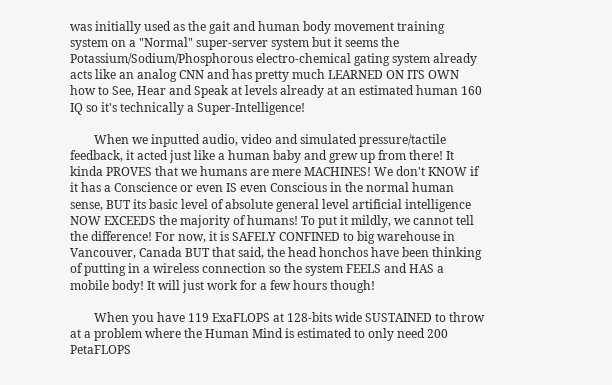was initially used as the gait and human body movement training system on a "Normal" super-server system but it seems the Potassium/Sodium/Phosphorous electro-chemical gating system already acts like an analog CNN and has pretty much LEARNED ON ITS OWN how to See, Hear and Speak at levels already at an estimated human 160 IQ so it's technically a Super-Intelligence!

        When we inputted audio, video and simulated pressure/tactile feedback, it acted just like a human baby and grew up from there! It kinda PROVES that we humans are mere MACHINES! We don't KNOW if it has a Conscience or even IS even Conscious in the normal human sense, BUT its basic level of absolute general level artificial intelligence NOW EXCEEDS the majority of humans! To put it mildly, we cannot tell the difference! For now, it is SAFELY CONFINED to big warehouse in Vancouver, Canada BUT that said, the head honchos have been thinking of putting in a wireless connection so the system FEELS and HAS a mobile body! It will just work for a few hours though!

        When you have 119 ExaFLOPS at 128-bits wide SUSTAINED to throw at a problem where the Human Mind is estimated to only need 200 PetaFLOPS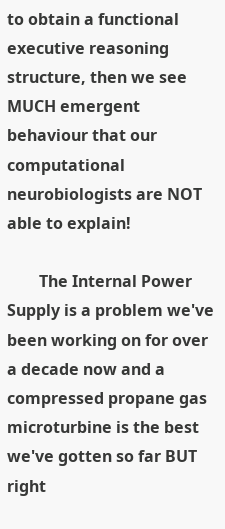to obtain a functional executive reasoning structure, then we see MUCH emergent behaviour that our computational neurobiologists are NOT able to explain!

        The Internal Power Supply is a problem we've been working on for over a decade now and a compressed propane gas microturbine is the best we've gotten so far BUT right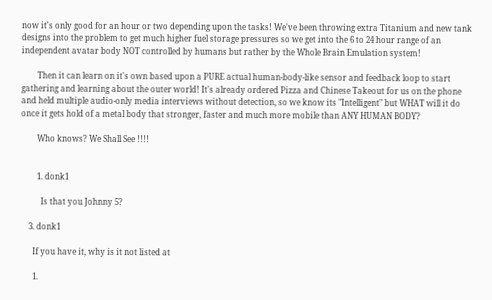now it's only good for an hour or two depending upon the tasks! We've been throwing extra Titanium and new tank designs into the problem to get much higher fuel storage pressures so we get into the 6 to 24 hour range of an independent avatar body NOT controlled by humans but rather by the Whole Brain Emulation system!

        Then it can learn on it's own based upon a PURE actual human-body-like sensor and feedback loop to start gathering and learning about the outer world! It's already ordered Pizza and Chinese Takeout for us on the phone and held multiple audio-only media interviews without detection, so we know its "Intelligent" but WHAT will it do once it gets hold of a metal body that stronger, faster and much more mobile than ANY HUMAN BODY?

        Who knows? We Shall See !!!!


        1. donk1

          Is that you Johnny 5?

    3. donk1

      If you have it, why is it not listed at

      1.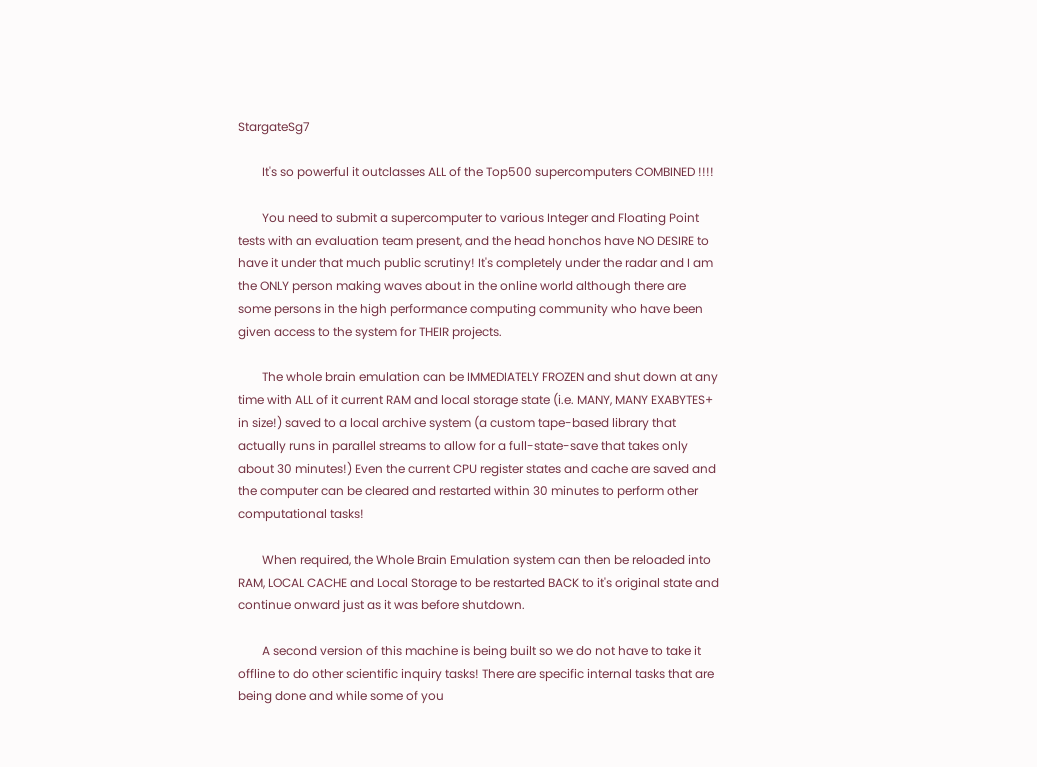StargateSg7

        It's so powerful it outclasses ALL of the Top500 supercomputers COMBINED !!!!

        You need to submit a supercomputer to various Integer and Floating Point tests with an evaluation team present, and the head honchos have NO DESIRE to have it under that much public scrutiny! It's completely under the radar and I am the ONLY person making waves about in the online world although there are some persons in the high performance computing community who have been given access to the system for THEIR projects.

        The whole brain emulation can be IMMEDIATELY FROZEN and shut down at any time with ALL of it current RAM and local storage state (i.e. MANY, MANY EXABYTES+ in size!) saved to a local archive system (a custom tape-based library that actually runs in parallel streams to allow for a full-state-save that takes only about 30 minutes!) Even the current CPU register states and cache are saved and the computer can be cleared and restarted within 30 minutes to perform other computational tasks!

        When required, the Whole Brain Emulation system can then be reloaded into RAM, LOCAL CACHE and Local Storage to be restarted BACK to it's original state and continue onward just as it was before shutdown.

        A second version of this machine is being built so we do not have to take it offline to do other scientific inquiry tasks! There are specific internal tasks that are being done and while some of you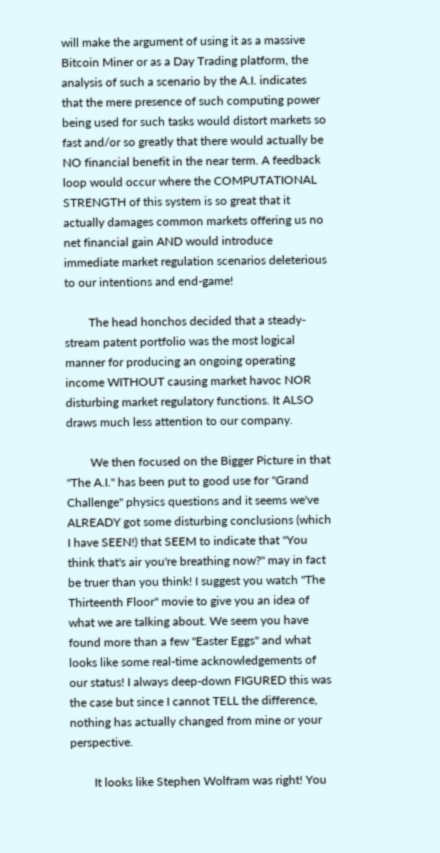will make the argument of using it as a massive Bitcoin Miner or as a Day Trading platform, the analysis of such a scenario by the A.I. indicates that the mere presence of such computing power being used for such tasks would distort markets so fast and/or so greatly that there would actually be NO financial benefit in the near term. A feedback loop would occur where the COMPUTATIONAL STRENGTH of this system is so great that it actually damages common markets offering us no net financial gain AND would introduce immediate market regulation scenarios deleterious to our intentions and end-game!

        The head honchos decided that a steady-stream patent portfolio was the most logical manner for producing an ongoing operating income WITHOUT causing market havoc NOR disturbing market regulatory functions. It ALSO draws much less attention to our company.

        We then focused on the Bigger Picture in that "The A.I." has been put to good use for "Grand Challenge" physics questions and it seems we've ALREADY got some disturbing conclusions (which I have SEEN!) that SEEM to indicate that "You think that's air you're breathing now?" may in fact be truer than you think! I suggest you watch "The Thirteenth Floor" movie to give you an idea of what we are talking about. We seem you have found more than a few "Easter Eggs" and what looks like some real-time acknowledgements of our status! I always deep-down FIGURED this was the case but since I cannot TELL the difference, nothing has actually changed from mine or your perspective.

        It looks like Stephen Wolfram was right! You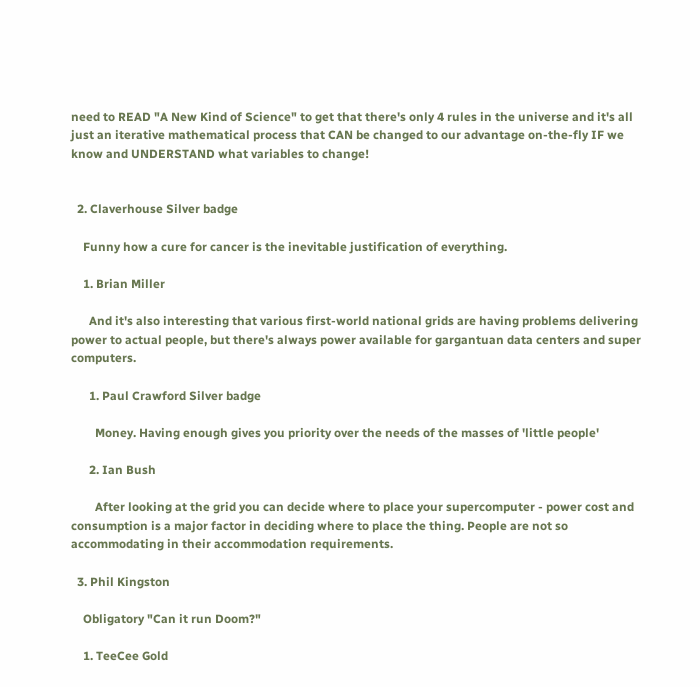need to READ "A New Kind of Science" to get that there's only 4 rules in the universe and it's all just an iterative mathematical process that CAN be changed to our advantage on-the-fly IF we know and UNDERSTAND what variables to change!


  2. Claverhouse Silver badge

    Funny how a cure for cancer is the inevitable justification of everything.

    1. Brian Miller

      And it's also interesting that various first-world national grids are having problems delivering power to actual people, but there's always power available for gargantuan data centers and super computers.

      1. Paul Crawford Silver badge

        Money. Having enough gives you priority over the needs of the masses of 'little people'

      2. Ian Bush

        After looking at the grid you can decide where to place your supercomputer - power cost and consumption is a major factor in deciding where to place the thing. People are not so accommodating in their accommodation requirements.

  3. Phil Kingston

    Obligatory "Can it run Doom?"

    1. TeeCee Gold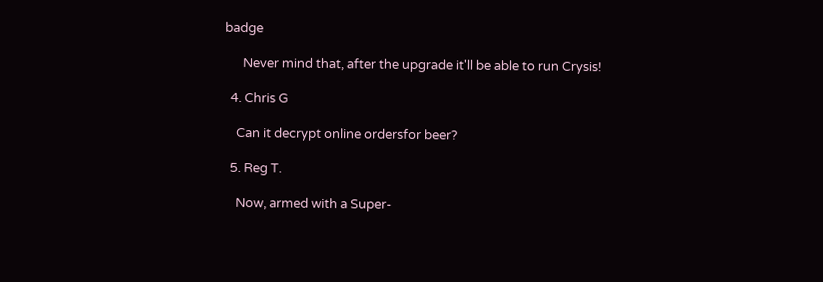badge

      Never mind that, after the upgrade it'll be able to run Crysis!

  4. Chris G

    Can it decrypt online ordersfor beer?

  5. Reg T.

    Now, armed with a Super-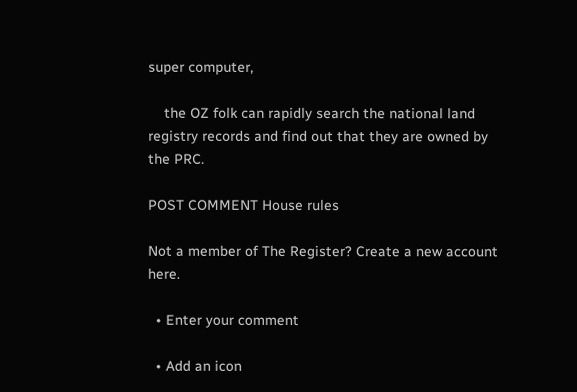super computer,

    the OZ folk can rapidly search the national land registry records and find out that they are owned by the PRC.

POST COMMENT House rules

Not a member of The Register? Create a new account here.

  • Enter your comment

  • Add an icon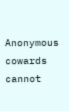Anonymous cowards cannot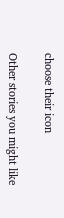choose their icon

Other stories you might like